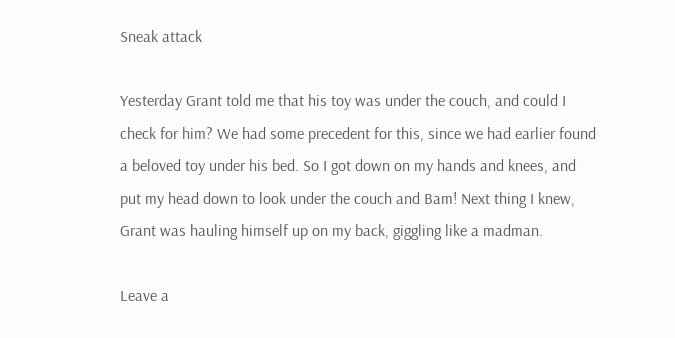Sneak attack

Yesterday Grant told me that his toy was under the couch, and could I check for him? We had some precedent for this, since we had earlier found a beloved toy under his bed. So I got down on my hands and knees, and put my head down to look under the couch and Bam! Next thing I knew, Grant was hauling himself up on my back, giggling like a madman.

Leave a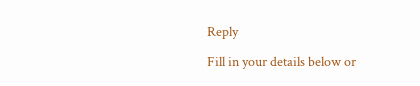Reply

Fill in your details below or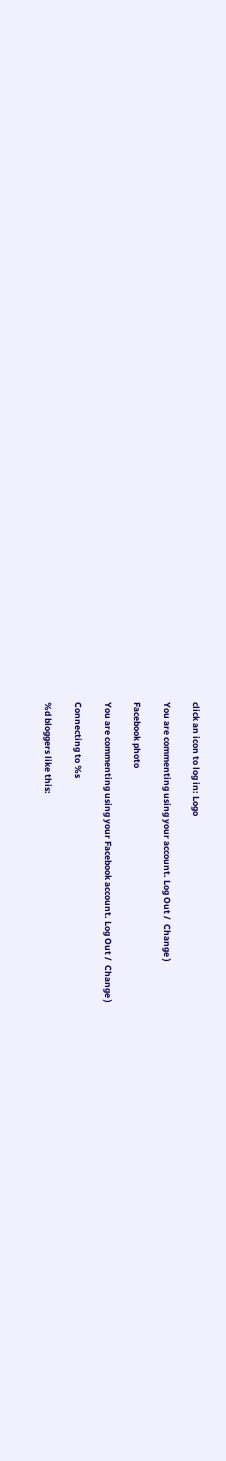click an icon to log in: Logo

You are commenting using your account. Log Out /  Change )

Facebook photo

You are commenting using your Facebook account. Log Out /  Change )

Connecting to %s

%d bloggers like this: